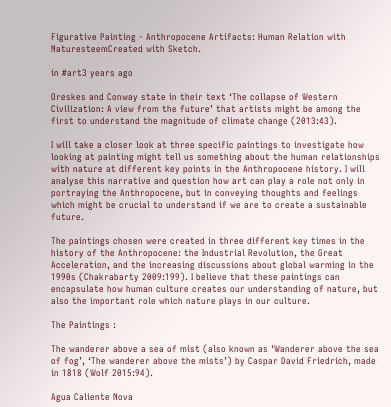Figurative Painting - Anthropocene Artifacts: Human Relation with NaturesteemCreated with Sketch.

in #art3 years ago

Oreskes and Conway state in their text ‘The collapse of Western Civilization: A view from the future’ that artists might be among the first to understand the magnitude of climate change (2013:43).

I will take a closer look at three specific paintings to investigate how looking at painting might tell us something about the human relationships with nature at different key points in the Anthropocene history. I will analyse this narrative and question how art can play a role not only in portraying the Anthropocene, but in conveying thoughts and feelings which might be crucial to understand if we are to create a sustainable future.

The paintings chosen were created in three different key times in the history of the Anthropocene: the Industrial Revolution, the Great Acceleration, and the increasing discussions about global warming in the 1990s (Chakrabarty 2009:199). I believe that these paintings can encapsulate how human culture creates our understanding of nature, but also the important role which nature plays in our culture.

The Paintings :

The wanderer above a sea of mist (also known as ‘Wanderer above the sea of fog’, ‘The wanderer above the mists’) by Caspar David Friedrich, made in 1818 (Wolf 2015:94).

Agua Caliente Nova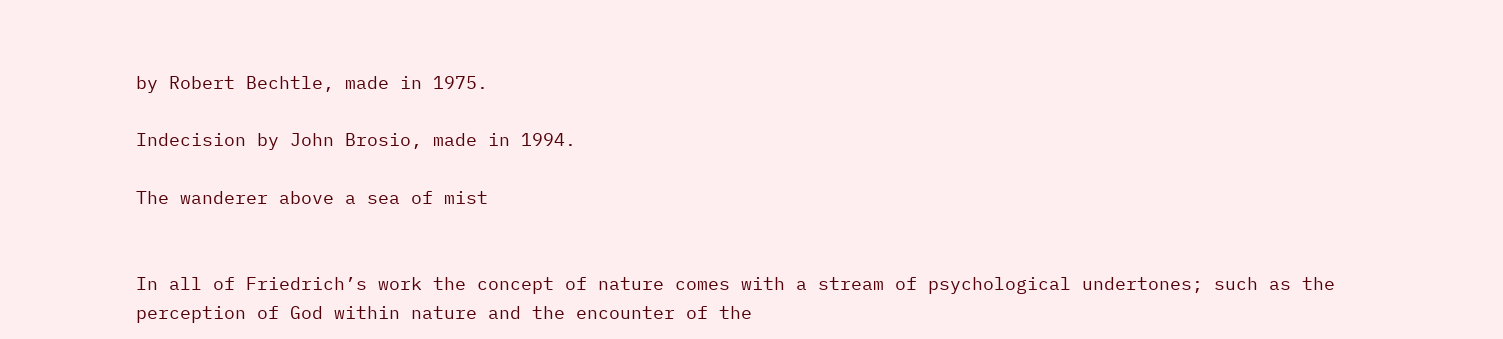by Robert Bechtle, made in 1975.

Indecision by John Brosio, made in 1994.

The wanderer above a sea of mist


In all of Friedrich’s work the concept of nature comes with a stream of psychological undertones; such as the perception of God within nature and the encounter of the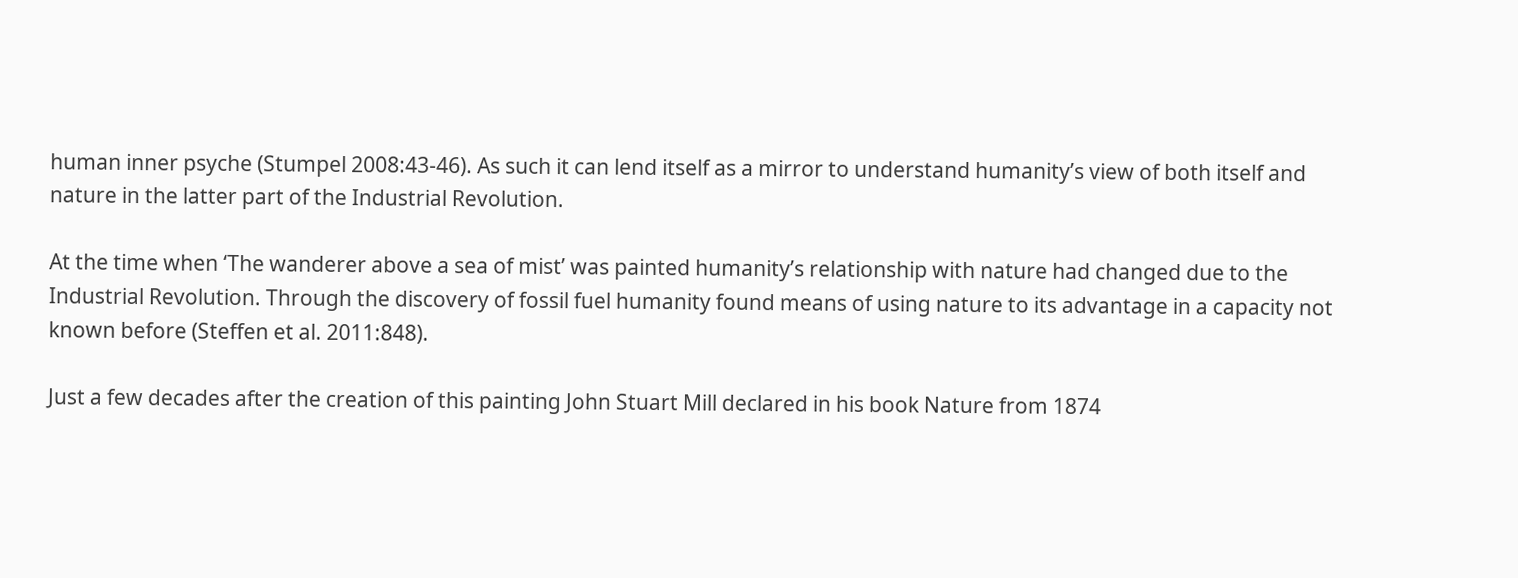human inner psyche (Stumpel 2008:43-46). As such it can lend itself as a mirror to understand humanity’s view of both itself and nature in the latter part of the Industrial Revolution.

At the time when ‘The wanderer above a sea of mist’ was painted humanity’s relationship with nature had changed due to the Industrial Revolution. Through the discovery of fossil fuel humanity found means of using nature to its advantage in a capacity not known before (Steffen et al. 2011:848).

Just a few decades after the creation of this painting John Stuart Mill declared in his book Nature from 1874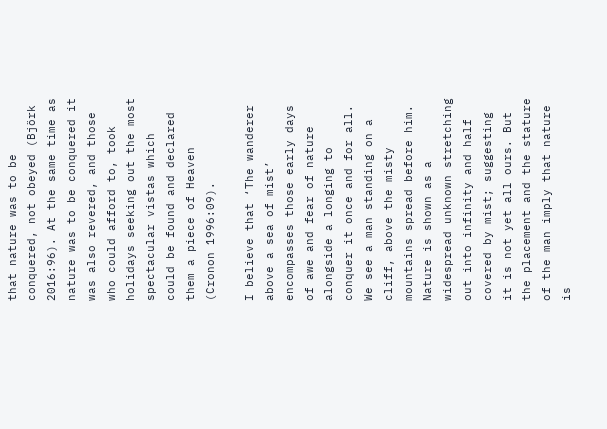that nature was to be conquered, not obeyed (Björk 2016:96). At the same time as nature was to be conquered it was also revered, and those who could afford to, took holidays seeking out the most spectacular vistas which could be found and declared them a piece of Heaven (Cronon 1996:09).

I believe that ‘The wanderer above a sea of mist’ encompasses those early days of awe and fear of nature alongside a longing to conquer it once and for all. We see a man standing on a cliff, above the misty mountains spread before him. Nature is shown as a widespread unknown stretching out into infinity and half covered by mist; suggesting it is not yet all ours. But the placement and the stature of the man imply that nature is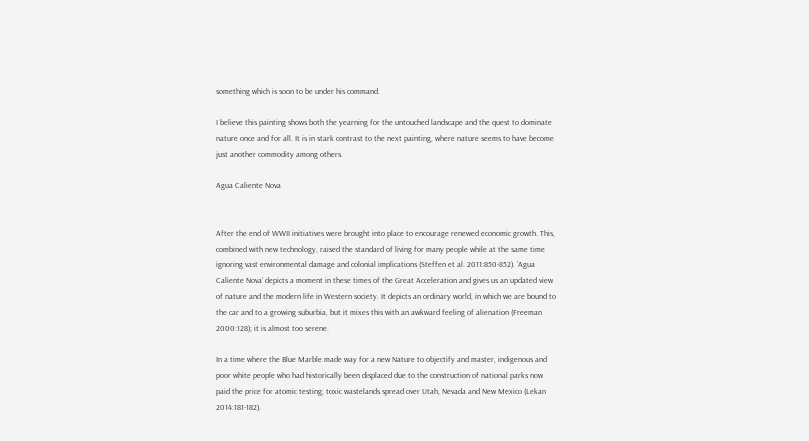something which is soon to be under his command.

I believe this painting shows both the yearning for the untouched landscape and the quest to dominate nature once and for all. It is in stark contrast to the next painting, where nature seems to have become just another commodity among others.

Agua Caliente Nova


After the end of WWII initiatives were brought into place to encourage renewed economic growth. This, combined with new technology, raised the standard of living for many people while at the same time ignoring vast environmental damage and colonial implications (Steffen et al. 2011:850-852). ‘Agua Caliente Nova’ depicts a moment in these times of the Great Acceleration and gives us an updated view of nature and the modern life in Western society. It depicts an ordinary world, in which we are bound to the car and to a growing suburbia, but it mixes this with an awkward feeling of alienation (Freeman 2000:128); it is almost too serene.

In a time where the Blue Marble made way for a new Nature to objectify and master, indigenous and poor white people who had historically been displaced due to the construction of national parks now paid the price for atomic testing; toxic wastelands spread over Utah, Nevada and New Mexico (Lekan 2014:181-182).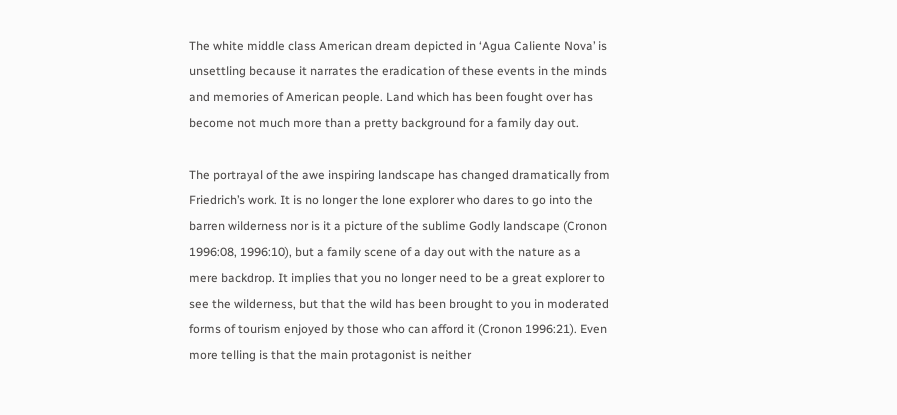The white middle class American dream depicted in ‘Agua Caliente Nova’ is unsettling because it narrates the eradication of these events in the minds and memories of American people. Land which has been fought over has become not much more than a pretty background for a family day out.

The portrayal of the awe inspiring landscape has changed dramatically from Friedrich’s work. It is no longer the lone explorer who dares to go into the barren wilderness nor is it a picture of the sublime Godly landscape (Cronon 1996:08, 1996:10), but a family scene of a day out with the nature as a mere backdrop. It implies that you no longer need to be a great explorer to see the wilderness, but that the wild has been brought to you in moderated forms of tourism enjoyed by those who can afford it (Cronon 1996:21). Even more telling is that the main protagonist is neither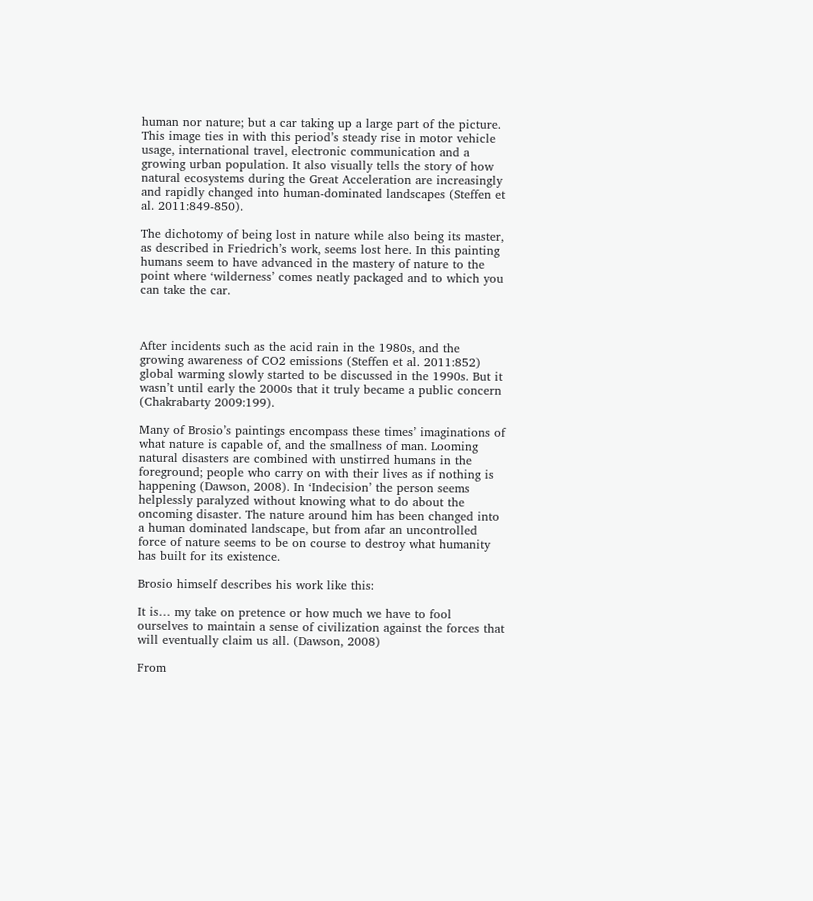human nor nature; but a car taking up a large part of the picture. This image ties in with this period’s steady rise in motor vehicle usage, international travel, electronic communication and a growing urban population. It also visually tells the story of how natural ecosystems during the Great Acceleration are increasingly and rapidly changed into human-dominated landscapes (Steffen et al. 2011:849-850).

The dichotomy of being lost in nature while also being its master, as described in Friedrich’s work, seems lost here. In this painting humans seem to have advanced in the mastery of nature to the point where ‘wilderness’ comes neatly packaged and to which you can take the car.



After incidents such as the acid rain in the 1980s, and the growing awareness of CO2 emissions (Steffen et al. 2011:852) global warming slowly started to be discussed in the 1990s. But it wasn’t until early the 2000s that it truly became a public concern (Chakrabarty 2009:199).

Many of Brosio’s paintings encompass these times’ imaginations of what nature is capable of, and the smallness of man. Looming natural disasters are combined with unstirred humans in the foreground; people who carry on with their lives as if nothing is happening (Dawson, 2008). In ‘Indecision’ the person seems helplessly paralyzed without knowing what to do about the oncoming disaster. The nature around him has been changed into a human dominated landscape, but from afar an uncontrolled force of nature seems to be on course to destroy what humanity has built for its existence.

Brosio himself describes his work like this:

It is… my take on pretence or how much we have to fool ourselves to maintain a sense of civilization against the forces that will eventually claim us all. (Dawson, 2008)

From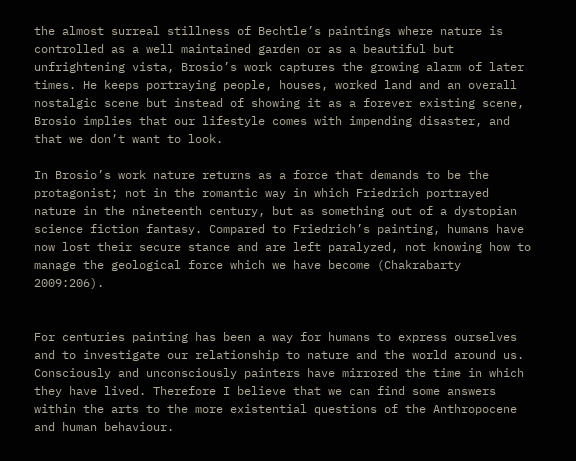the almost surreal stillness of Bechtle’s paintings where nature is controlled as a well maintained garden or as a beautiful but unfrightening vista, Brosio’s work captures the growing alarm of later times. He keeps portraying people, houses, worked land and an overall nostalgic scene but instead of showing it as a forever existing scene, Brosio implies that our lifestyle comes with impending disaster, and that we don’t want to look.

In Brosio’s work nature returns as a force that demands to be the protagonist; not in the romantic way in which Friedrich portrayed nature in the nineteenth century, but as something out of a dystopian science fiction fantasy. Compared to Friedrich’s painting, humans have now lost their secure stance and are left paralyzed, not knowing how to manage the geological force which we have become (Chakrabarty 2009:206).


For centuries painting has been a way for humans to express ourselves and to investigate our relationship to nature and the world around us. Consciously and unconsciously painters have mirrored the time in which they have lived. Therefore I believe that we can find some answers within the arts to the more existential questions of the Anthropocene and human behaviour.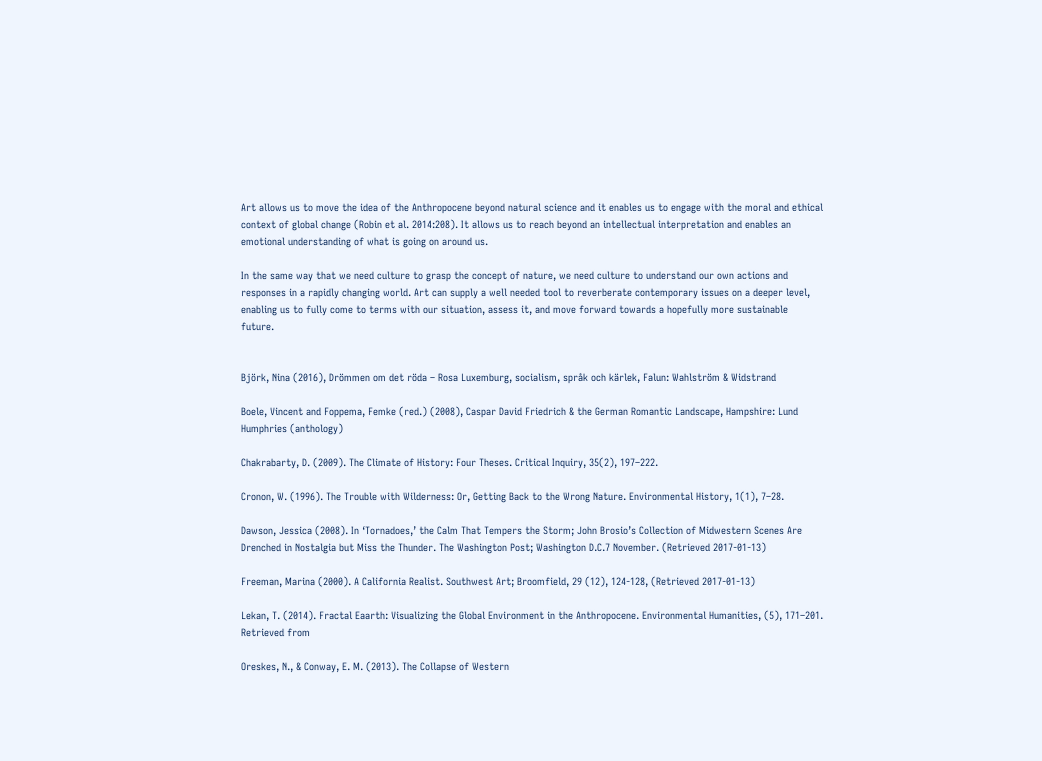Art allows us to move the idea of the Anthropocene beyond natural science and it enables us to engage with the moral and ethical context of global change (Robin et al. 2014:208). It allows us to reach beyond an intellectual interpretation and enables an emotional understanding of what is going on around us.

In the same way that we need culture to grasp the concept of nature, we need culture to understand our own actions and responses in a rapidly changing world. Art can supply a well needed tool to reverberate contemporary issues on a deeper level, enabling us to fully come to terms with our situation, assess it, and move forward towards a hopefully more sustainable future.


Björk, Nina (2016), Drömmen om det röda – Rosa Luxemburg, socialism, språk och kärlek, Falun: Wahlström & Widstrand

Boele, Vincent and Foppema, Femke (red.) (2008), Caspar David Friedrich & the German Romantic Landscape, Hampshire: Lund Humphries (anthology)

Chakrabarty, D. (2009). The Climate of History: Four Theses. Critical Inquiry, 35(2), 197–222.

Cronon, W. (1996). The Trouble with Wilderness: Or, Getting Back to the Wrong Nature. Environmental History, 1(1), 7–28.

Dawson, Jessica (2008). In ‘Tornadoes,’ the Calm That Tempers the Storm; John Brosio’s Collection of Midwestern Scenes Are Drenched in Nostalgia but Miss the Thunder. The Washington Post; Washington D.C.7 November. (Retrieved 2017-01-13)

Freeman, Marina (2000). A California Realist. Southwest Art; Broomfield, 29 (12), 124-128, (Retrieved 2017-01-13)

Lekan, T. (2014). Fractal Eaarth: Visualizing the Global Environment in the Anthropocene. Environmental Humanities, (5), 171–201. Retrieved from

Oreskes, N., & Conway, E. M. (2013). The Collapse of Western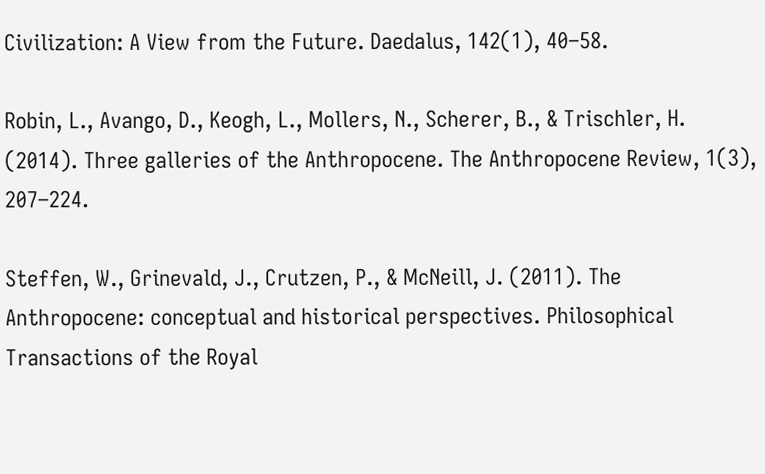Civilization: A View from the Future. Daedalus, 142(1), 40–58.

Robin, L., Avango, D., Keogh, L., Mollers, N., Scherer, B., & Trischler, H. (2014). Three galleries of the Anthropocene. The Anthropocene Review, 1(3), 207–224.

Steffen, W., Grinevald, J., Crutzen, P., & McNeill, J. (2011). The Anthropocene: conceptual and historical perspectives. Philosophical Transactions of the Royal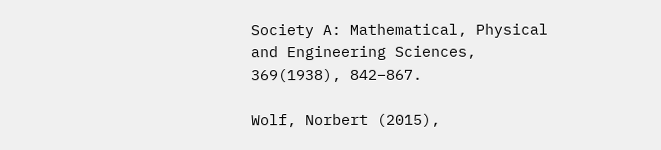Society A: Mathematical, Physical and Engineering Sciences, 369(1938), 842–867.

Wolf, Norbert (2015),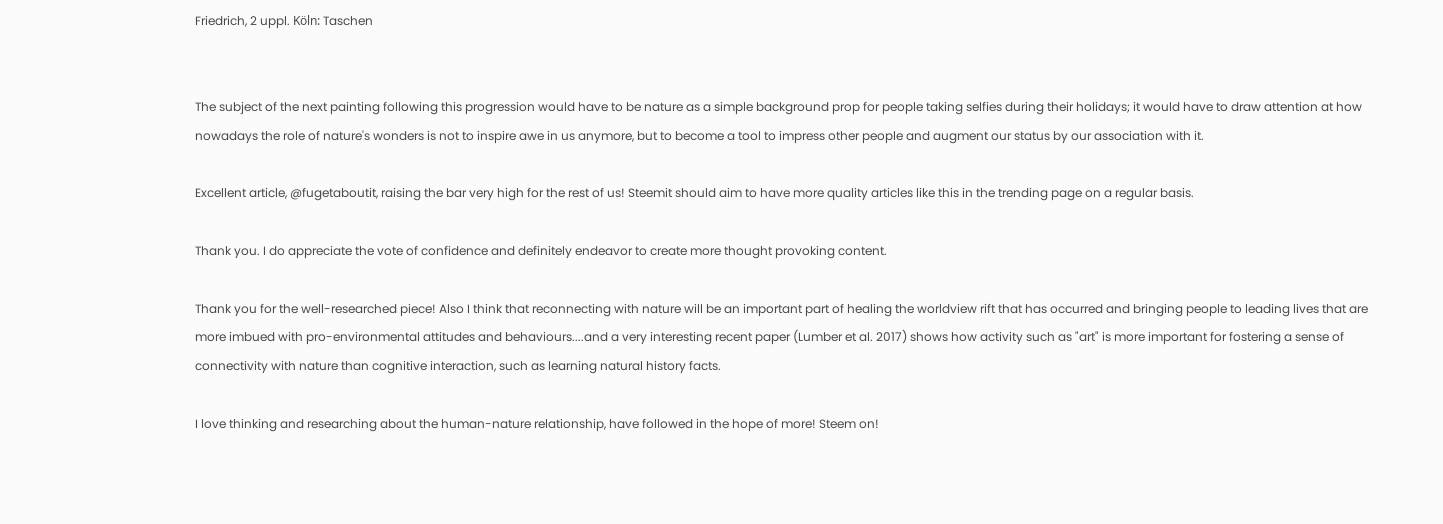Friedrich, 2 uppl. Köln: Taschen


The subject of the next painting following this progression would have to be nature as a simple background prop for people taking selfies during their holidays; it would have to draw attention at how nowadays the role of nature's wonders is not to inspire awe in us anymore, but to become a tool to impress other people and augment our status by our association with it.

Excellent article, @fugetaboutit, raising the bar very high for the rest of us! Steemit should aim to have more quality articles like this in the trending page on a regular basis.

Thank you. I do appreciate the vote of confidence and definitely endeavor to create more thought provoking content.

Thank you for the well-researched piece! Also I think that reconnecting with nature will be an important part of healing the worldview rift that has occurred and bringing people to leading lives that are more imbued with pro-environmental attitudes and behaviours....and a very interesting recent paper (Lumber et al. 2017) shows how activity such as "art" is more important for fostering a sense of connectivity with nature than cognitive interaction, such as learning natural history facts.

I love thinking and researching about the human-nature relationship, have followed in the hope of more! Steem on!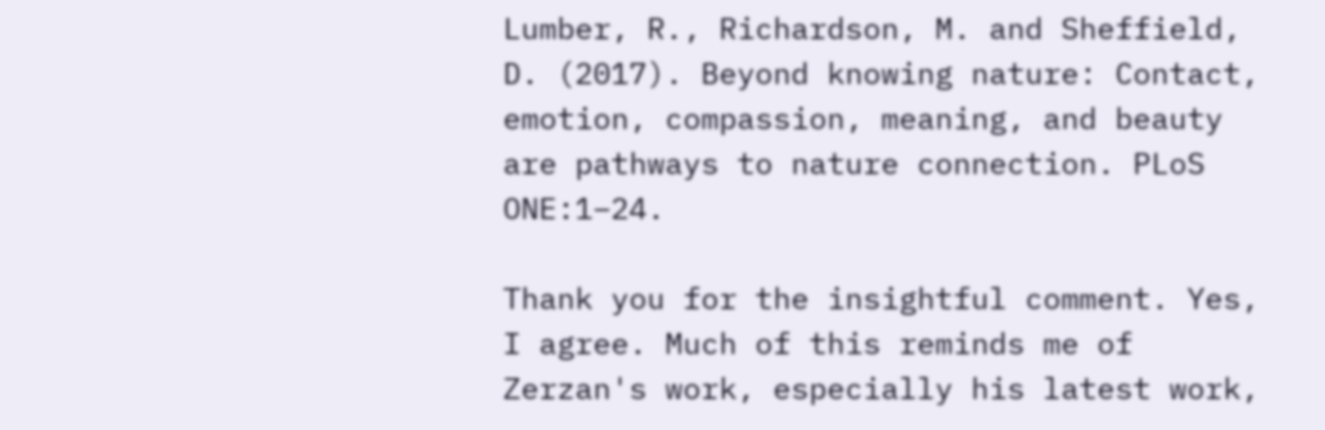Lumber, R., Richardson, M. and Sheffield, D. (2017). Beyond knowing nature: Contact, emotion, compassion, meaning, and beauty are pathways to nature connection. PLoS ONE:1–24.

Thank you for the insightful comment. Yes, I agree. Much of this reminds me of Zerzan's work, especially his latest work,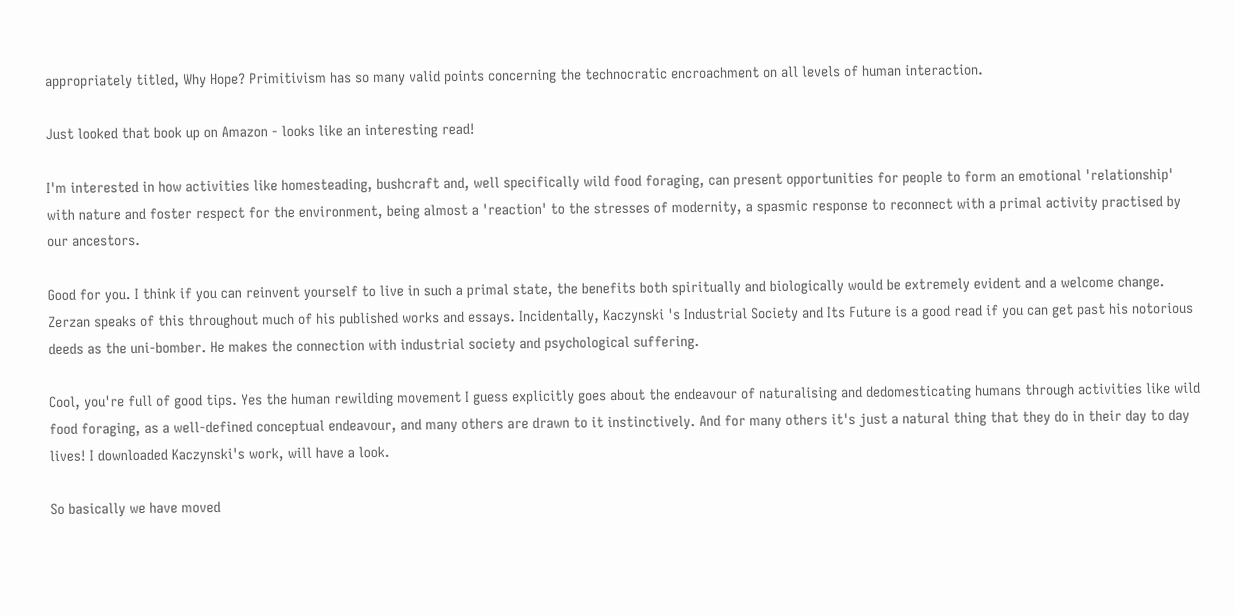appropriately titled, Why Hope? Primitivism has so many valid points concerning the technocratic encroachment on all levels of human interaction.

Just looked that book up on Amazon - looks like an interesting read!

I'm interested in how activities like homesteading, bushcraft and, well specifically wild food foraging, can present opportunities for people to form an emotional 'relationship' with nature and foster respect for the environment, being almost a 'reaction' to the stresses of modernity, a spasmic response to reconnect with a primal activity practised by our ancestors.

Good for you. I think if you can reinvent yourself to live in such a primal state, the benefits both spiritually and biologically would be extremely evident and a welcome change. Zerzan speaks of this throughout much of his published works and essays. Incidentally, Kaczynski 's Industrial Society and Its Future is a good read if you can get past his notorious deeds as the uni-bomber. He makes the connection with industrial society and psychological suffering.

Cool, you're full of good tips. Yes the human rewilding movement I guess explicitly goes about the endeavour of naturalising and dedomesticating humans through activities like wild food foraging, as a well-defined conceptual endeavour, and many others are drawn to it instinctively. And for many others it's just a natural thing that they do in their day to day lives! I downloaded Kaczynski's work, will have a look.

So basically we have moved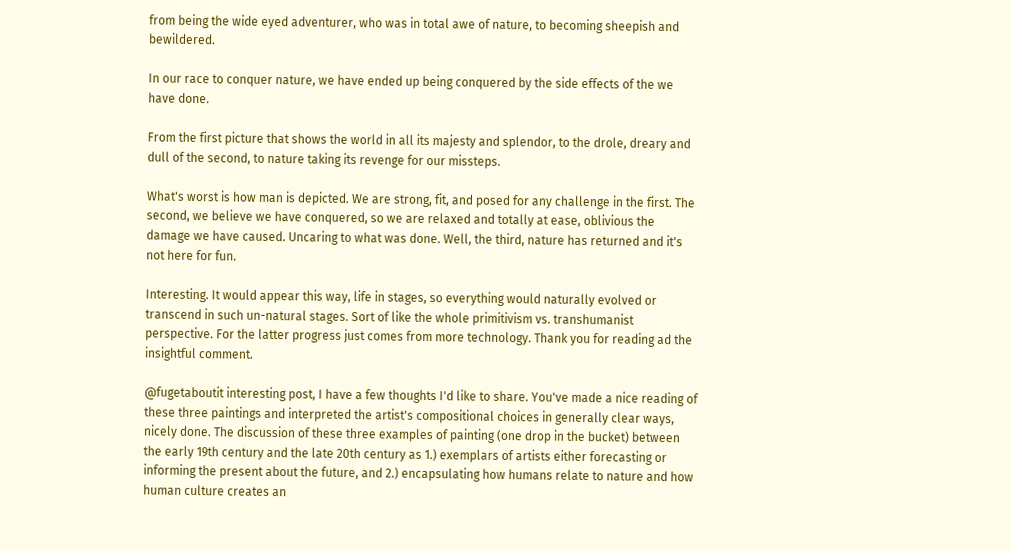from being the wide eyed adventurer, who was in total awe of nature, to becoming sheepish and bewildered.

In our race to conquer nature, we have ended up being conquered by the side effects of the we have done.

From the first picture that shows the world in all its majesty and splendor, to the drole, dreary and dull of the second, to nature taking its revenge for our missteps.

What's worst is how man is depicted. We are strong, fit, and posed for any challenge in the first. The second, we believe we have conquered, so we are relaxed and totally at ease, oblivious the damage we have caused. Uncaring to what was done. Well, the third, nature has returned and it's not here for fun.

Interesting. It would appear this way, life in stages, so everything would naturally evolved or transcend in such un-natural stages. Sort of like the whole primitivism vs. transhumanist perspective. For the latter progress just comes from more technology. Thank you for reading ad the insightful comment.

@fugetaboutit interesting post, I have a few thoughts I'd like to share. You've made a nice reading of these three paintings and interpreted the artist's compositional choices in generally clear ways, nicely done. The discussion of these three examples of painting (one drop in the bucket) between the early 19th century and the late 20th century as 1.) exemplars of artists either forecasting or informing the present about the future, and 2.) encapsulating how humans relate to nature and how human culture creates an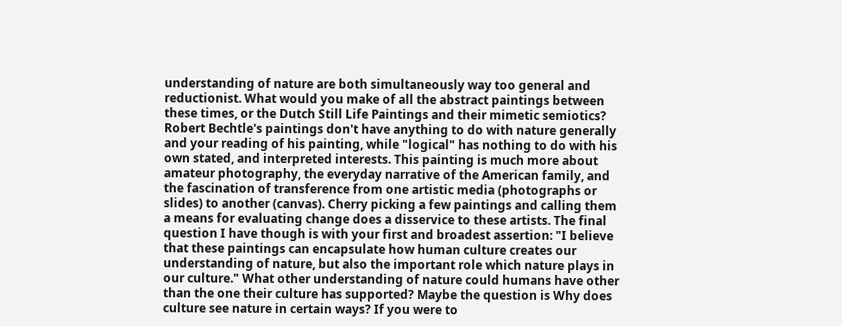understanding of nature are both simultaneously way too general and reductionist. What would you make of all the abstract paintings between these times, or the Dutch Still Life Paintings and their mimetic semiotics? Robert Bechtle's paintings don't have anything to do with nature generally and your reading of his painting, while "logical" has nothing to do with his own stated, and interpreted interests. This painting is much more about amateur photography, the everyday narrative of the American family, and the fascination of transference from one artistic media (photographs or slides) to another (canvas). Cherry picking a few paintings and calling them a means for evaluating change does a disservice to these artists. The final question I have though is with your first and broadest assertion: "I believe that these paintings can encapsulate how human culture creates our understanding of nature, but also the important role which nature plays in our culture." What other understanding of nature could humans have other than the one their culture has supported? Maybe the question is Why does culture see nature in certain ways? If you were to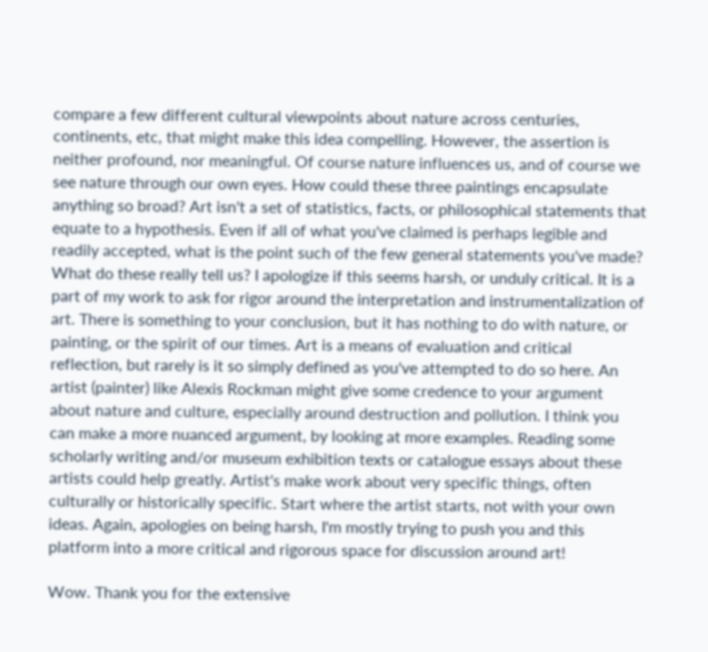compare a few different cultural viewpoints about nature across centuries, continents, etc, that might make this idea compelling. However, the assertion is neither profound, nor meaningful. Of course nature influences us, and of course we see nature through our own eyes. How could these three paintings encapsulate anything so broad? Art isn't a set of statistics, facts, or philosophical statements that equate to a hypothesis. Even if all of what you've claimed is perhaps legible and readily accepted, what is the point such of the few general statements you've made? What do these really tell us? I apologize if this seems harsh, or unduly critical. It is a part of my work to ask for rigor around the interpretation and instrumentalization of art. There is something to your conclusion, but it has nothing to do with nature, or painting, or the spirit of our times. Art is a means of evaluation and critical reflection, but rarely is it so simply defined as you've attempted to do so here. An artist (painter) like Alexis Rockman might give some credence to your argument about nature and culture, especially around destruction and pollution. I think you can make a more nuanced argument, by looking at more examples. Reading some scholarly writing and/or museum exhibition texts or catalogue essays about these artists could help greatly. Artist's make work about very specific things, often culturally or historically specific. Start where the artist starts, not with your own ideas. Again, apologies on being harsh, I'm mostly trying to push you and this platform into a more critical and rigorous space for discussion around art!

Wow. Thank you for the extensive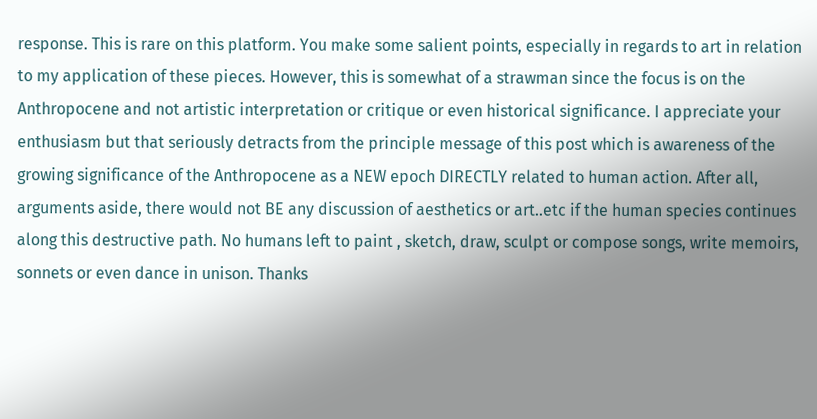response. This is rare on this platform. You make some salient points, especially in regards to art in relation to my application of these pieces. However, this is somewhat of a strawman since the focus is on the Anthropocene and not artistic interpretation or critique or even historical significance. I appreciate your enthusiasm but that seriously detracts from the principle message of this post which is awareness of the growing significance of the Anthropocene as a NEW epoch DIRECTLY related to human action. After all, arguments aside, there would not BE any discussion of aesthetics or art..etc if the human species continues along this destructive path. No humans left to paint , sketch, draw, sculpt or compose songs, write memoirs, sonnets or even dance in unison. Thanks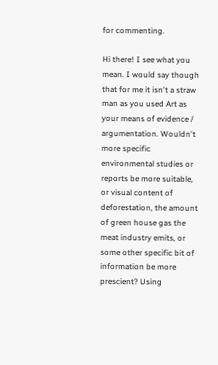for commenting.

Hi there! I see what you mean. I would say though that for me it isn't a straw man as you used Art as your means of evidence / argumentation. Wouldn't more specific environmental studies or reports be more suitable, or visual content of deforestation, the amount of green house gas the meat industry emits, or some other specific bit of information be more prescient? Using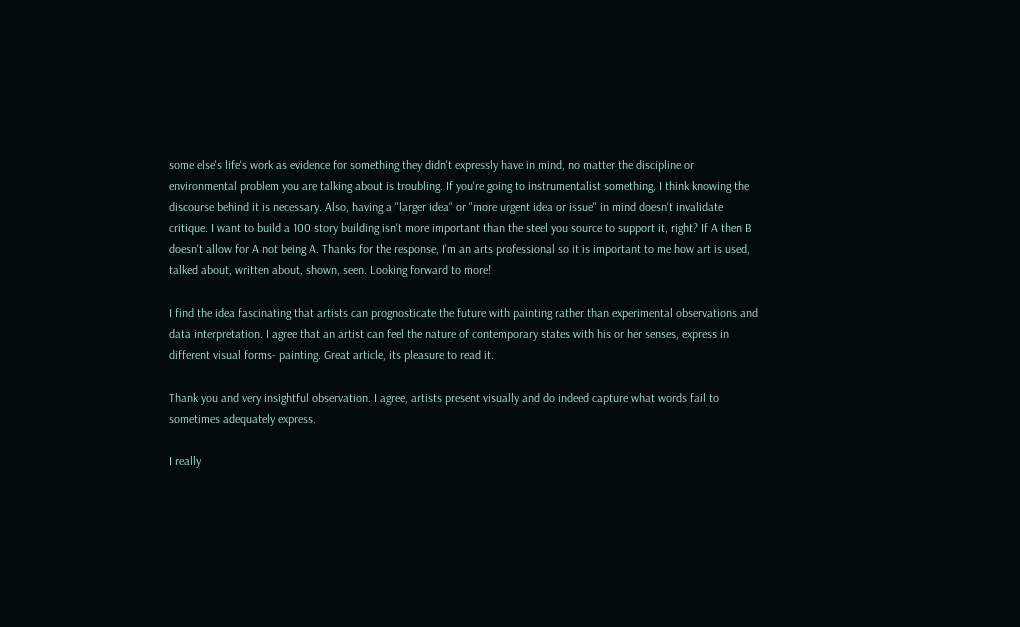some else's life's work as evidence for something they didn't expressly have in mind, no matter the discipline or environmental problem you are talking about is troubling. If you're going to instrumentalist something, I think knowing the discourse behind it is necessary. Also, having a "larger idea" or "more urgent idea or issue" in mind doesn't invalidate critique. I want to build a 100 story building isn't more important than the steel you source to support it, right? If A then B doesn't allow for A not being A. Thanks for the response, I'm an arts professional so it is important to me how art is used, talked about, written about, shown, seen. Looking forward to more!

I find the idea fascinating that artists can prognosticate the future with painting rather than experimental observations and data interpretation. I agree that an artist can feel the nature of contemporary states with his or her senses, express in different visual forms- painting. Great article, its pleasure to read it.

Thank you and very insightful observation. I agree, artists present visually and do indeed capture what words fail to sometimes adequately express.

I really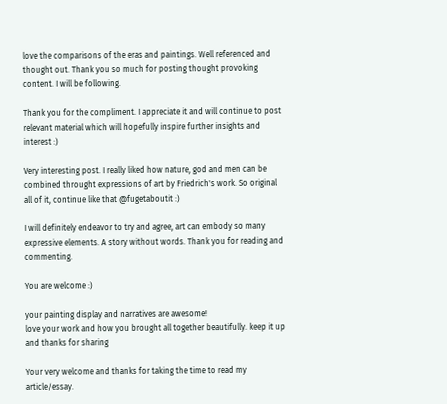love the comparisons of the eras and paintings. Well referenced and thought out. Thank you so much for posting thought provoking content. I will be following.

Thank you for the compliment. I appreciate it and will continue to post relevant material which will hopefully inspire further insights and interest :)

Very interesting post. I really liked how nature, god and men can be combined throught expressions of art by Friedrich's work. So original all of it, continue like that @fugetaboutit :)

I will definitely endeavor to try and agree, art can embody so many expressive elements. A story without words. Thank you for reading and commenting.

You are welcome :)

your painting display and narratives are awesome!
love your work and how you brought all together beautifully. keep it up and thanks for sharing

Your very welcome and thanks for taking the time to read my article/essay.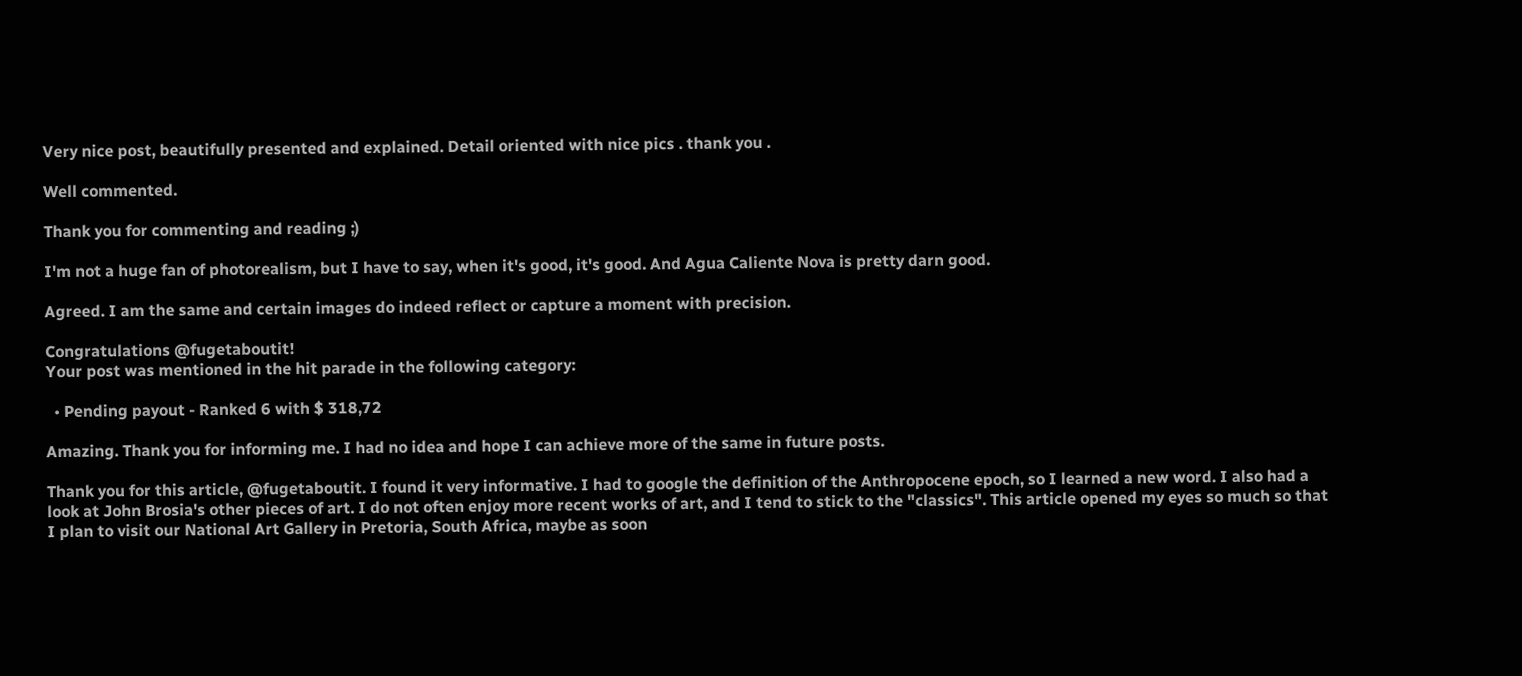Very nice post, beautifully presented and explained. Detail oriented with nice pics . thank you .

Well commented.

Thank you for commenting and reading ;)

I'm not a huge fan of photorealism, but I have to say, when it's good, it's good. And Agua Caliente Nova is pretty darn good.

Agreed. I am the same and certain images do indeed reflect or capture a moment with precision.

Congratulations @fugetaboutit!
Your post was mentioned in the hit parade in the following category:

  • Pending payout - Ranked 6 with $ 318,72

Amazing. Thank you for informing me. I had no idea and hope I can achieve more of the same in future posts.

Thank you for this article, @fugetaboutit. I found it very informative. I had to google the definition of the Anthropocene epoch, so I learned a new word. I also had a look at John Brosia's other pieces of art. I do not often enjoy more recent works of art, and I tend to stick to the "classics". This article opened my eyes so much so that I plan to visit our National Art Gallery in Pretoria, South Africa, maybe as soon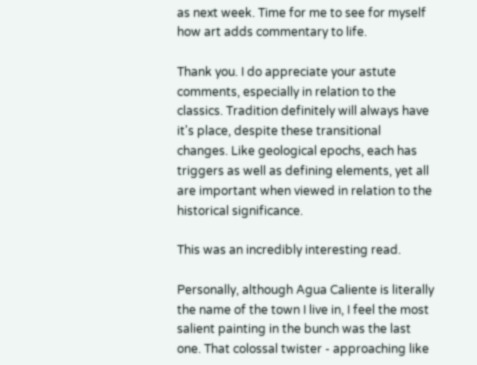as next week. Time for me to see for myself how art adds commentary to life.

Thank you. I do appreciate your astute comments, especially in relation to the classics. Tradition definitely will always have it's place, despite these transitional changes. Like geological epochs, each has triggers as well as defining elements, yet all are important when viewed in relation to the historical significance.

This was an incredibly interesting read.

Personally, although Agua Caliente is literally the name of the town I live in, I feel the most salient painting in the bunch was the last one. That colossal twister - approaching like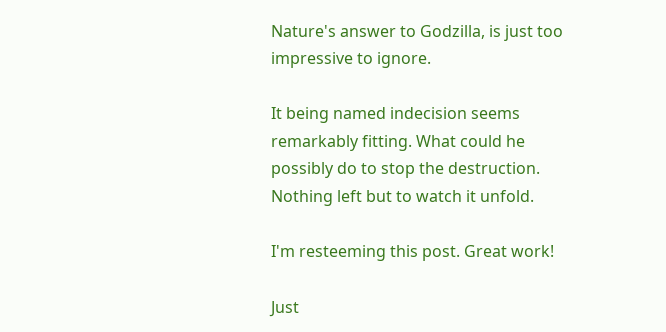Nature's answer to Godzilla, is just too impressive to ignore.

It being named indecision seems remarkably fitting. What could he possibly do to stop the destruction. Nothing left but to watch it unfold.

I'm resteeming this post. Great work!

Just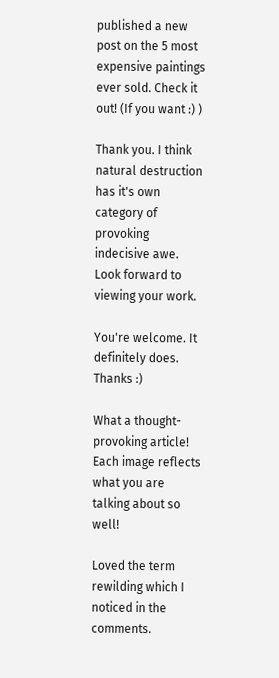published a new post on the 5 most expensive paintings ever sold. Check it out! (If you want :) )

Thank you. I think natural destruction has it's own category of provoking indecisive awe. Look forward to viewing your work.

You're welcome. It definitely does. Thanks :)

What a thought-provoking article! Each image reflects what you are talking about so well!

Loved the term rewilding which I noticed in the comments.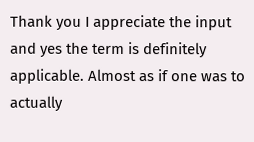Thank you I appreciate the input and yes the term is definitely applicable. Almost as if one was to actually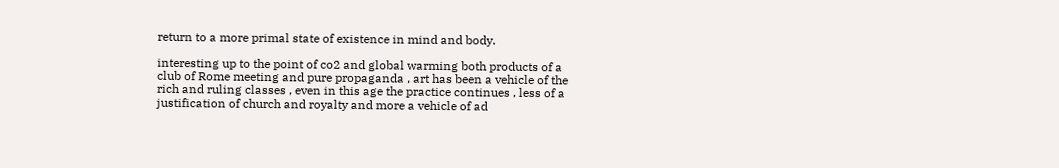return to a more primal state of existence in mind and body.

interesting up to the point of co2 and global warming both products of a club of Rome meeting and pure propaganda , art has been a vehicle of the rich and ruling classes , even in this age the practice continues , less of a justification of church and royalty and more a vehicle of ad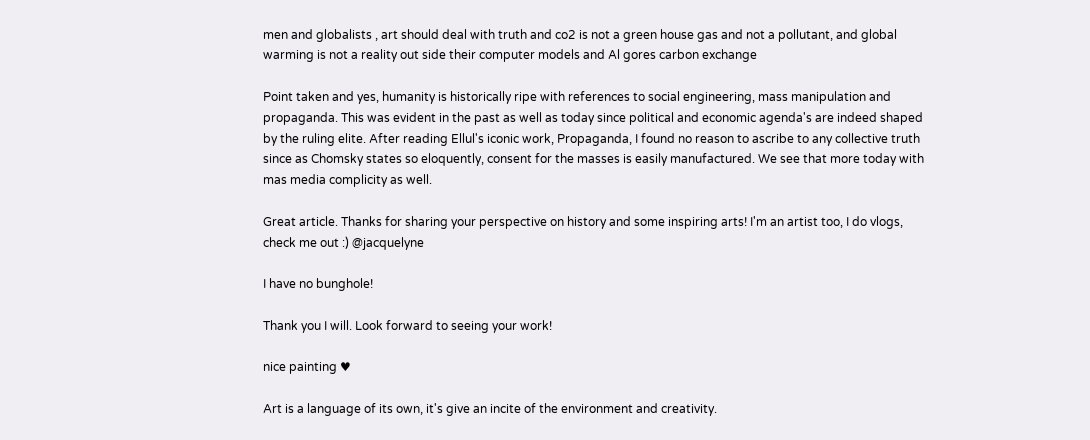men and globalists , art should deal with truth and co2 is not a green house gas and not a pollutant, and global warming is not a reality out side their computer models and Al gores carbon exchange

Point taken and yes, humanity is historically ripe with references to social engineering, mass manipulation and propaganda. This was evident in the past as well as today since political and economic agenda's are indeed shaped by the ruling elite. After reading Ellul's iconic work, Propaganda, I found no reason to ascribe to any collective truth since as Chomsky states so eloquently, consent for the masses is easily manufactured. We see that more today with mas media complicity as well.

Great article. Thanks for sharing your perspective on history and some inspiring arts! I'm an artist too, I do vlogs, check me out :) @jacquelyne

I have no bunghole!

Thank you I will. Look forward to seeing your work!

nice painting ♥

Art is a language of its own, it's give an incite of the environment and creativity.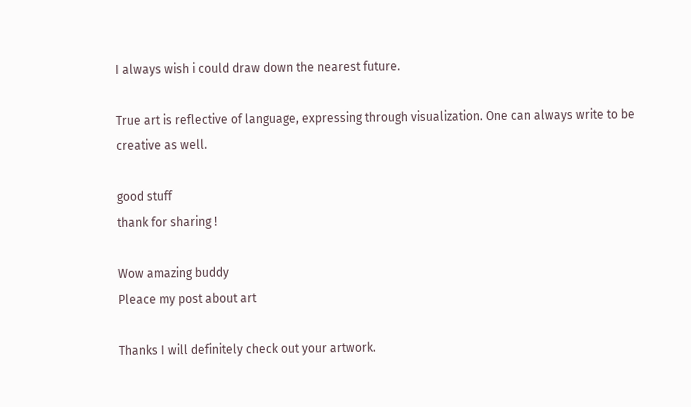I always wish i could draw down the nearest future.

True art is reflective of language, expressing through visualization. One can always write to be creative as well.

good stuff
thank for sharing !

Wow amazing buddy
Pleace my post about art

Thanks I will definitely check out your artwork.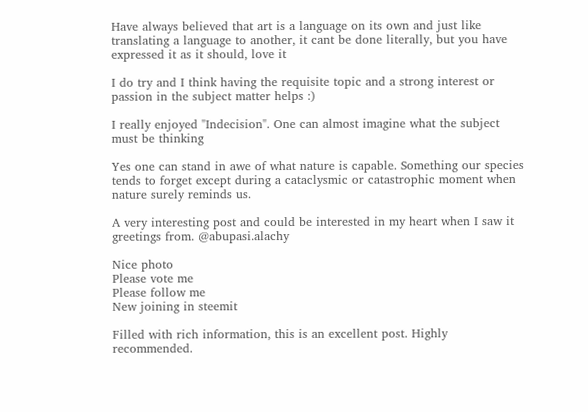Have always believed that art is a language on its own and just like translating a language to another, it cant be done literally, but you have expressed it as it should, love it

I do try and I think having the requisite topic and a strong interest or passion in the subject matter helps :)

I really enjoyed "Indecision". One can almost imagine what the subject must be thinking

Yes one can stand in awe of what nature is capable. Something our species tends to forget except during a cataclysmic or catastrophic moment when nature surely reminds us.

A very interesting post and could be interested in my heart when I saw it greetings from. @abupasi.alachy

Nice photo
Please vote me
Please follow me
New joining in steemit

Filled with rich information, this is an excellent post. Highly recommended.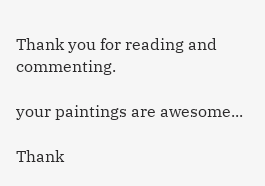Thank you for reading and commenting.

your paintings are awesome...

Thank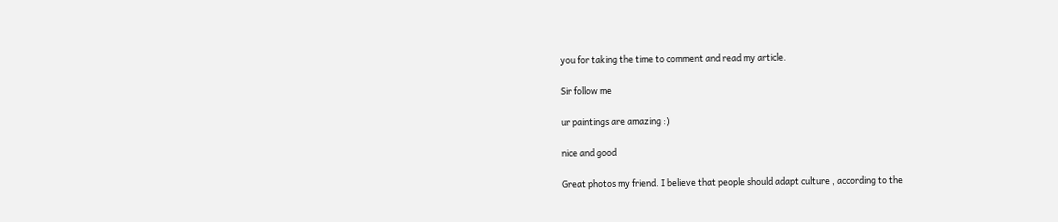you for taking the time to comment and read my article.

Sir follow me

ur paintings are amazing :)

nice and good

Great photos my friend. I believe that people should adapt culture , according to the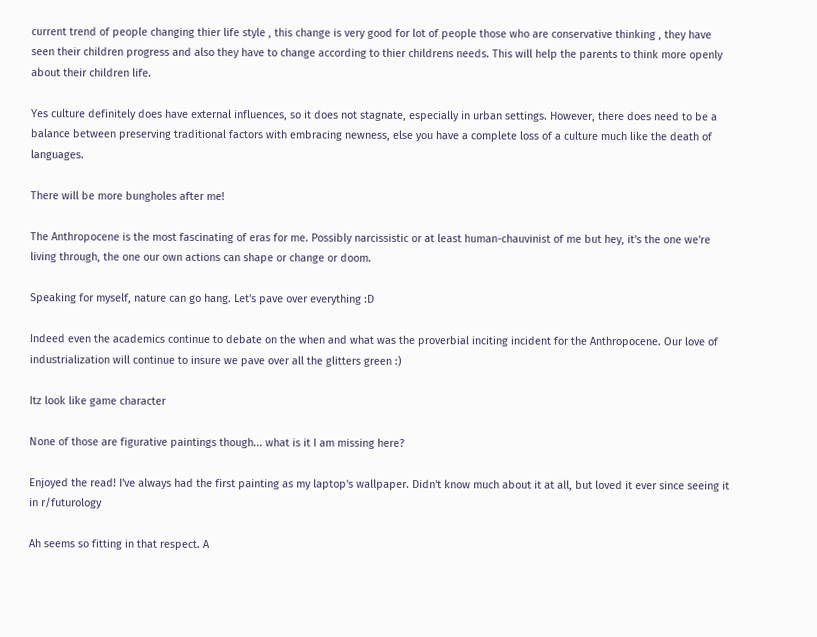current trend of people changing thier life style , this change is very good for lot of people those who are conservative thinking , they have seen their children progress and also they have to change according to thier childrens needs. This will help the parents to think more openly about their children life.

Yes culture definitely does have external influences, so it does not stagnate, especially in urban settings. However, there does need to be a balance between preserving traditional factors with embracing newness, else you have a complete loss of a culture much like the death of languages.

There will be more bungholes after me!

The Anthropocene is the most fascinating of eras for me. Possibly narcissistic or at least human-chauvinist of me but hey, it's the one we're living through, the one our own actions can shape or change or doom.

Speaking for myself, nature can go hang. Let's pave over everything :D

Indeed even the academics continue to debate on the when and what was the proverbial inciting incident for the Anthropocene. Our love of industrialization will continue to insure we pave over all the glitters green :)

Itz look like game character

None of those are figurative paintings though... what is it I am missing here?

Enjoyed the read! I've always had the first painting as my laptop's wallpaper. Didn't know much about it at all, but loved it ever since seeing it in r/futurology

Ah seems so fitting in that respect. A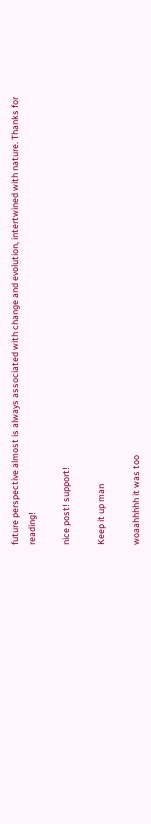future perspective almost is always associated with change and evolution, intertwined with nature. Thanks for reading!

nice post! support!

Keep it up man

woaahhhhh it was too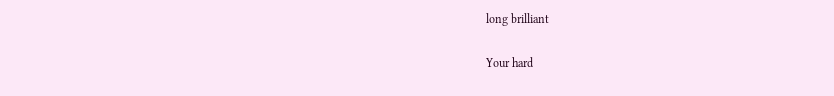long brilliant

Your hard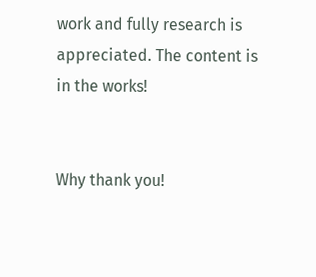work and fully research is appreciated. The content is in the works!


Why thank you!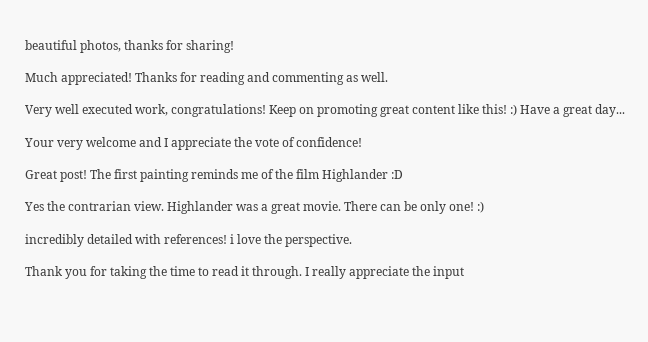beautiful photos, thanks for sharing!

Much appreciated! Thanks for reading and commenting as well.

Very well executed work, congratulations! Keep on promoting great content like this! :) Have a great day...

Your very welcome and I appreciate the vote of confidence!

Great post! The first painting reminds me of the film Highlander :D

Yes the contrarian view. Highlander was a great movie. There can be only one! :)

incredibly detailed with references! i love the perspective.

Thank you for taking the time to read it through. I really appreciate the input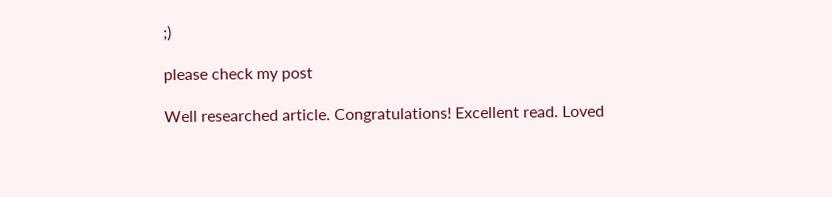;)

please check my post

Well researched article. Congratulations! Excellent read. Loved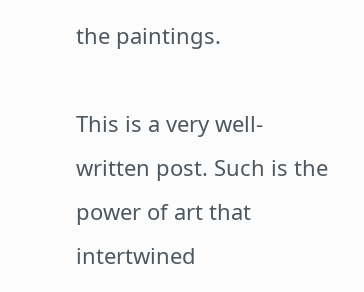the paintings.

This is a very well-written post. Such is the power of art that intertwined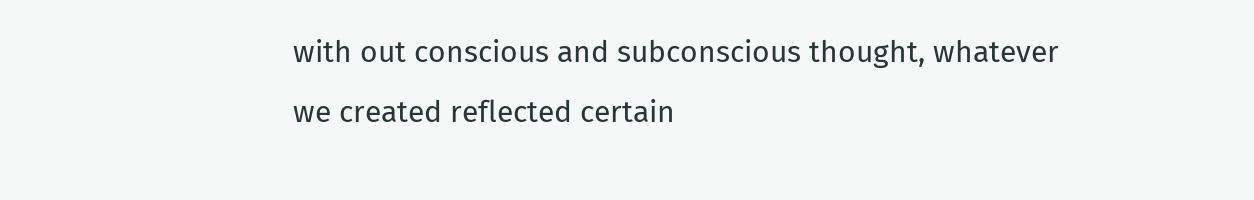with out conscious and subconscious thought, whatever we created reflected certain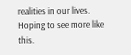realities in our lives. Hoping to see more like this.